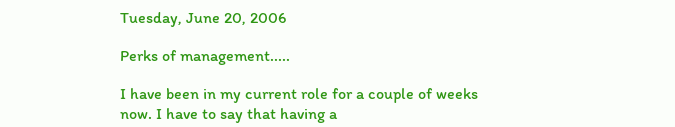Tuesday, June 20, 2006

Perks of management.....

I have been in my current role for a couple of weeks now. I have to say that having a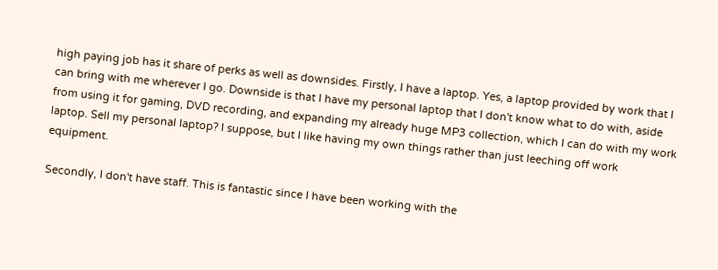high paying job has it share of perks as well as downsides. Firstly, I have a laptop. Yes, a laptop provided by work that I can bring with me wherever I go. Downside is that I have my personal laptop that I don't know what to do with, aside from using it for gaming, DVD recording, and expanding my already huge MP3 collection, which I can do with my work laptop. Sell my personal laptop? I suppose, but I like having my own things rather than just leeching off work equipment.

Secondly, I don't have staff. This is fantastic since I have been working with the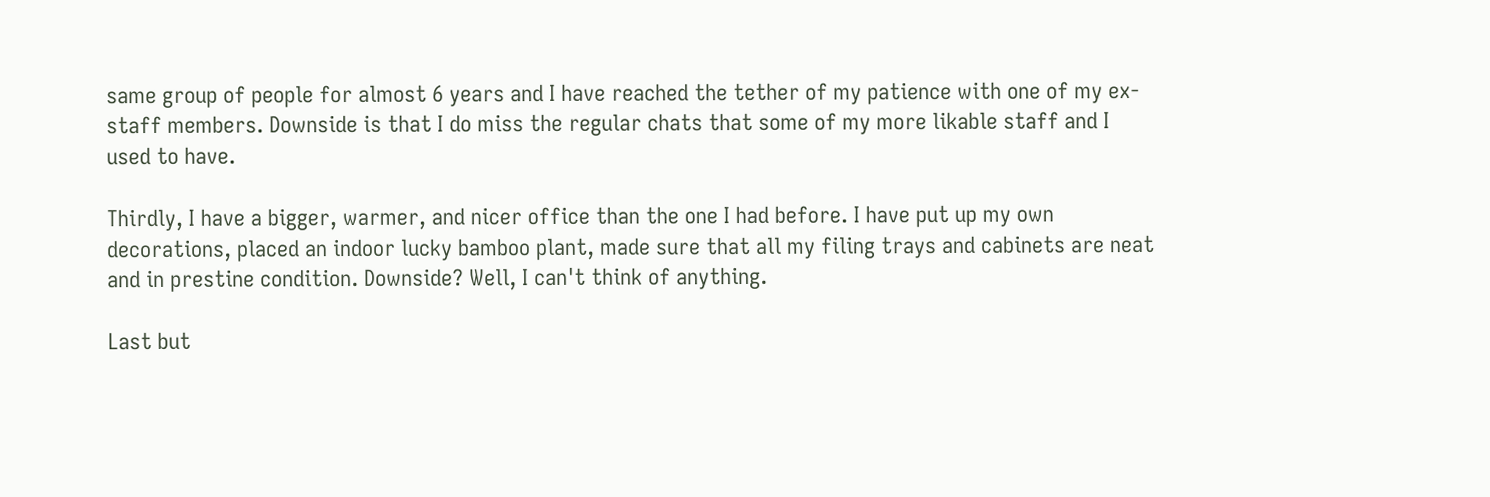same group of people for almost 6 years and I have reached the tether of my patience with one of my ex-staff members. Downside is that I do miss the regular chats that some of my more likable staff and I used to have.

Thirdly, I have a bigger, warmer, and nicer office than the one I had before. I have put up my own decorations, placed an indoor lucky bamboo plant, made sure that all my filing trays and cabinets are neat and in prestine condition. Downside? Well, I can't think of anything.

Last but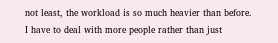not least, the workload is so much heavier than before. I have to deal with more people rather than just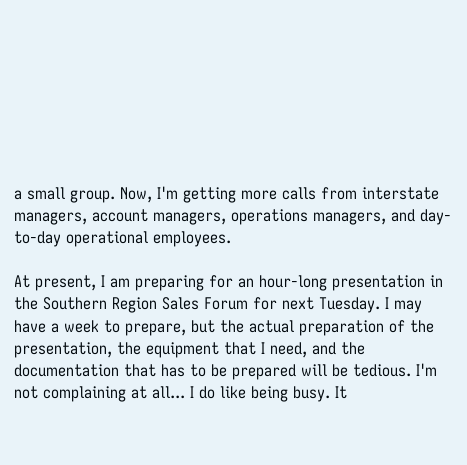a small group. Now, I'm getting more calls from interstate managers, account managers, operations managers, and day-to-day operational employees.

At present, I am preparing for an hour-long presentation in the Southern Region Sales Forum for next Tuesday. I may have a week to prepare, but the actual preparation of the presentation, the equipment that I need, and the documentation that has to be prepared will be tedious. I'm not complaining at all... I do like being busy. It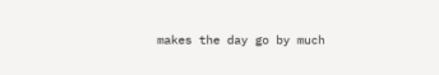makes the day go by much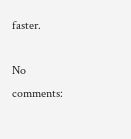faster.

No comments: